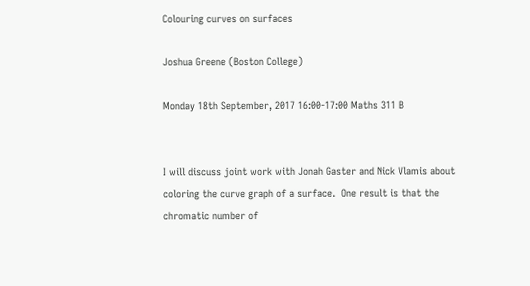Colouring curves on surfaces

Joshua Greene (Boston College)

Monday 18th September, 2017 16:00-17:00 Maths 311 B


I will discuss joint work with Jonah Gaster and Nick Vlamis about coloring the curve graph of a surface.  One result is that the chromatic number of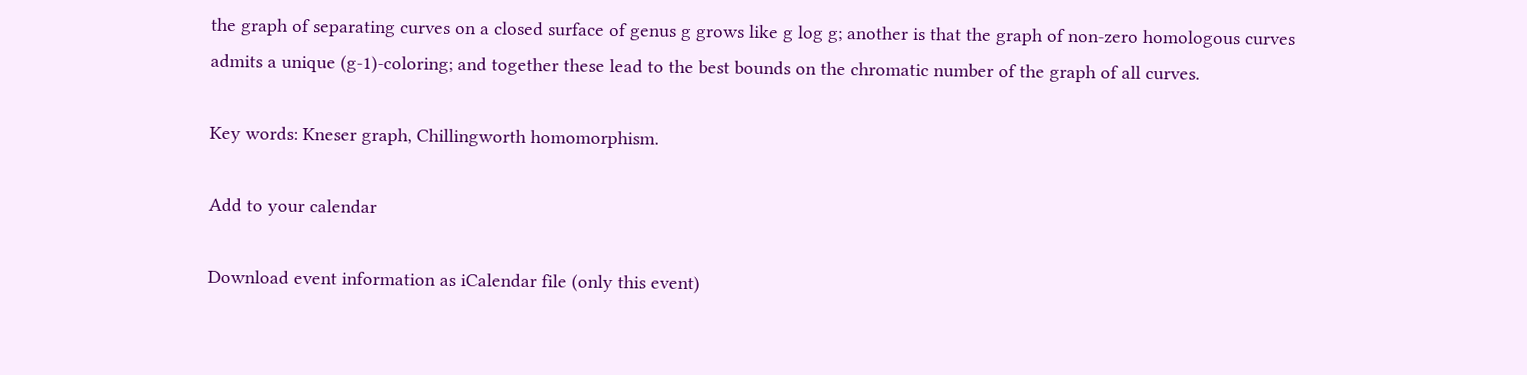the graph of separating curves on a closed surface of genus g grows like g log g; another is that the graph of non-zero homologous curves admits a unique (g-1)-coloring; and together these lead to the best bounds on the chromatic number of the graph of all curves.

Key words: Kneser graph, Chillingworth homomorphism.

Add to your calendar

Download event information as iCalendar file (only this event)